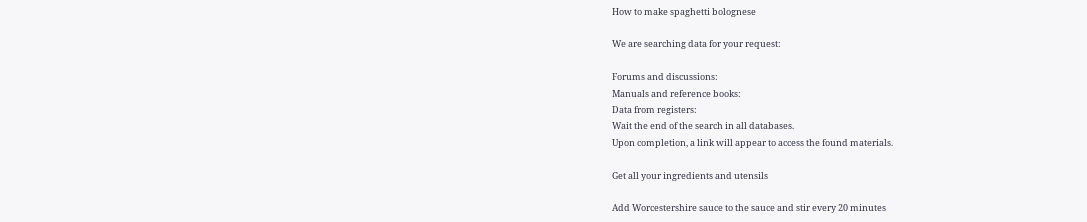How to make spaghetti bolognese

We are searching data for your request:

Forums and discussions:
Manuals and reference books:
Data from registers:
Wait the end of the search in all databases.
Upon completion, a link will appear to access the found materials.

Get all your ingredients and utensils

Add Worcestershire sauce to the sauce and stir every 20 minutes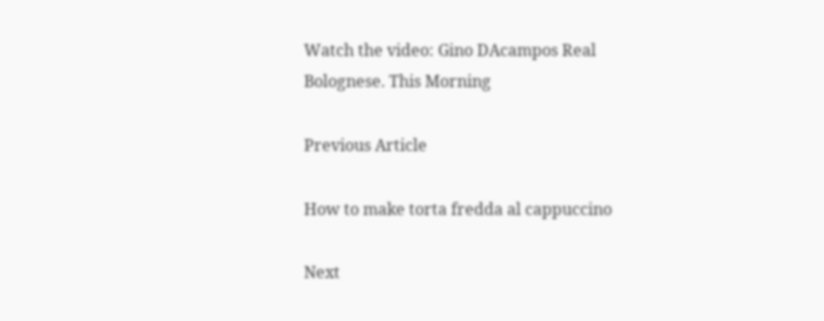Watch the video: Gino DAcampos Real Bolognese. This Morning

Previous Article

How to make torta fredda al cappuccino

Next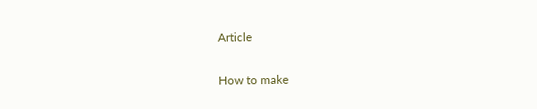Article

How to make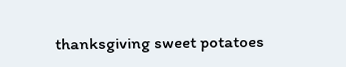thanksgiving sweet potatoes